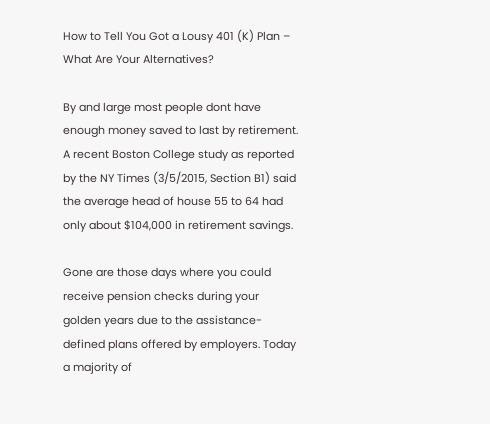How to Tell You Got a Lousy 401 (K) Plan – What Are Your Alternatives?

By and large most people dont have enough money saved to last by retirement. A recent Boston College study as reported by the NY Times (3/5/2015, Section B1) said the average head of house 55 to 64 had only about $104,000 in retirement savings.

Gone are those days where you could receive pension checks during your golden years due to the assistance-defined plans offered by employers. Today a majority of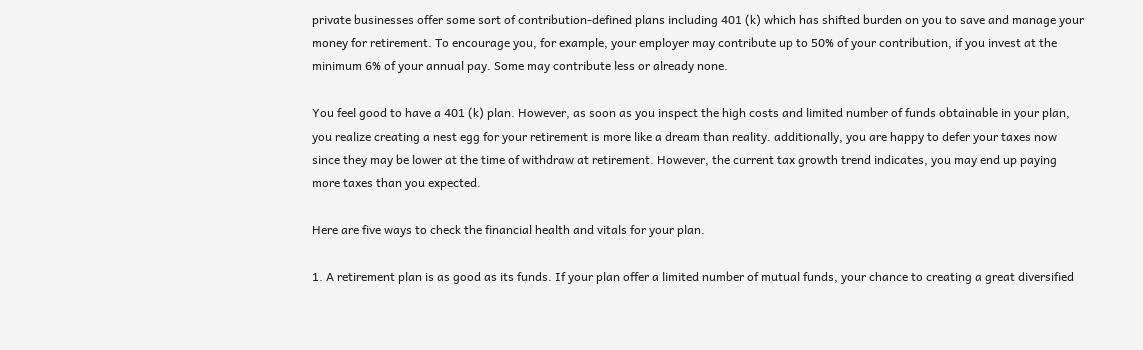private businesses offer some sort of contribution-defined plans including 401 (k) which has shifted burden on you to save and manage your money for retirement. To encourage you, for example, your employer may contribute up to 50% of your contribution, if you invest at the minimum 6% of your annual pay. Some may contribute less or already none.

You feel good to have a 401 (k) plan. However, as soon as you inspect the high costs and limited number of funds obtainable in your plan, you realize creating a nest egg for your retirement is more like a dream than reality. additionally, you are happy to defer your taxes now since they may be lower at the time of withdraw at retirement. However, the current tax growth trend indicates, you may end up paying more taxes than you expected.

Here are five ways to check the financial health and vitals for your plan.

1. A retirement plan is as good as its funds. If your plan offer a limited number of mutual funds, your chance to creating a great diversified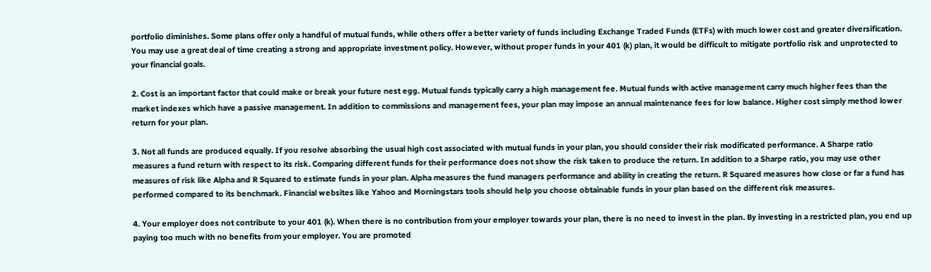portfolio diminishes. Some plans offer only a handful of mutual funds, while others offer a better variety of funds including Exchange Traded Funds (ETFs) with much lower cost and greater diversification. You may use a great deal of time creating a strong and appropriate investment policy. However, without proper funds in your 401 (k) plan, it would be difficult to mitigate portfolio risk and unprotected to your financial goals.

2. Cost is an important factor that could make or break your future nest egg. Mutual funds typically carry a high management fee. Mutual funds with active management carry much higher fees than the market indexes which have a passive management. In addition to commissions and management fees, your plan may impose an annual maintenance fees for low balance. Higher cost simply method lower return for your plan.

3. Not all funds are produced equally. If you resolve absorbing the usual high cost associated with mutual funds in your plan, you should consider their risk modificated performance. A Sharpe ratio measures a fund return with respect to its risk. Comparing different funds for their performance does not show the risk taken to produce the return. In addition to a Sharpe ratio, you may use other measures of risk like Alpha and R Squared to estimate funds in your plan. Alpha measures the fund managers performance and ability in creating the return. R Squared measures how close or far a fund has performed compared to its benchmark. Financial websites like Yahoo and Morningstars tools should help you choose obtainable funds in your plan based on the different risk measures.

4. Your employer does not contribute to your 401 (k). When there is no contribution from your employer towards your plan, there is no need to invest in the plan. By investing in a restricted plan, you end up paying too much with no benefits from your employer. You are promoted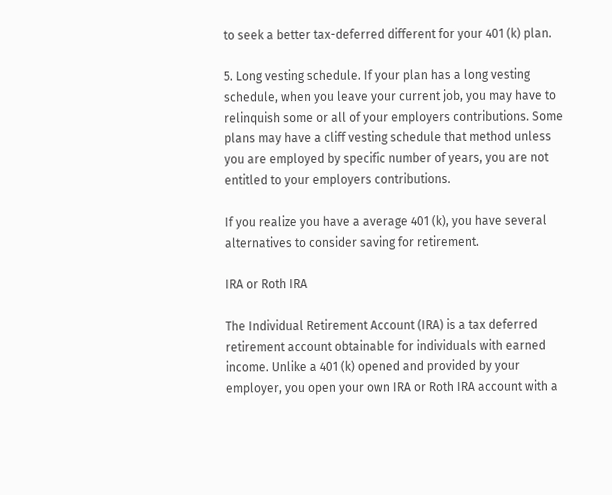to seek a better tax-deferred different for your 401 (k) plan.

5. Long vesting schedule. If your plan has a long vesting schedule, when you leave your current job, you may have to relinquish some or all of your employers contributions. Some plans may have a cliff vesting schedule that method unless you are employed by specific number of years, you are not entitled to your employers contributions.

If you realize you have a average 401 (k), you have several alternatives to consider saving for retirement.

IRA or Roth IRA

The Individual Retirement Account (IRA) is a tax deferred retirement account obtainable for individuals with earned income. Unlike a 401 (k) opened and provided by your employer, you open your own IRA or Roth IRA account with a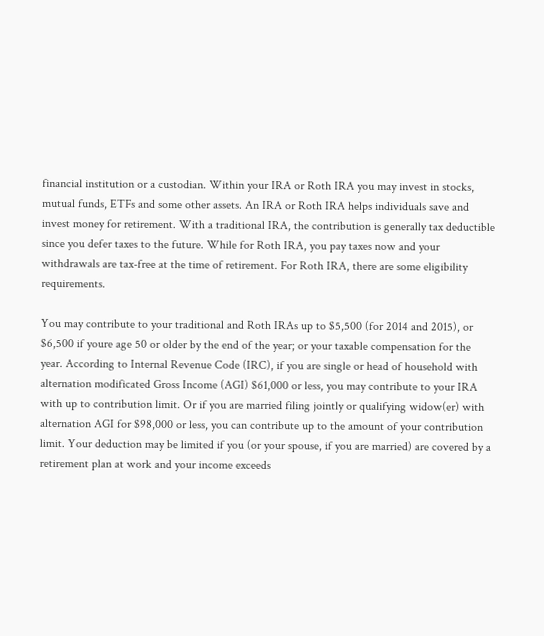financial institution or a custodian. Within your IRA or Roth IRA you may invest in stocks, mutual funds, ETFs and some other assets. An IRA or Roth IRA helps individuals save and invest money for retirement. With a traditional IRA, the contribution is generally tax deductible since you defer taxes to the future. While for Roth IRA, you pay taxes now and your withdrawals are tax-free at the time of retirement. For Roth IRA, there are some eligibility requirements.

You may contribute to your traditional and Roth IRAs up to $5,500 (for 2014 and 2015), or $6,500 if youre age 50 or older by the end of the year; or your taxable compensation for the year. According to Internal Revenue Code (IRC), if you are single or head of household with alternation modificated Gross Income (AGI) $61,000 or less, you may contribute to your IRA with up to contribution limit. Or if you are married filing jointly or qualifying widow(er) with alternation AGI for $98,000 or less, you can contribute up to the amount of your contribution limit. Your deduction may be limited if you (or your spouse, if you are married) are covered by a retirement plan at work and your income exceeds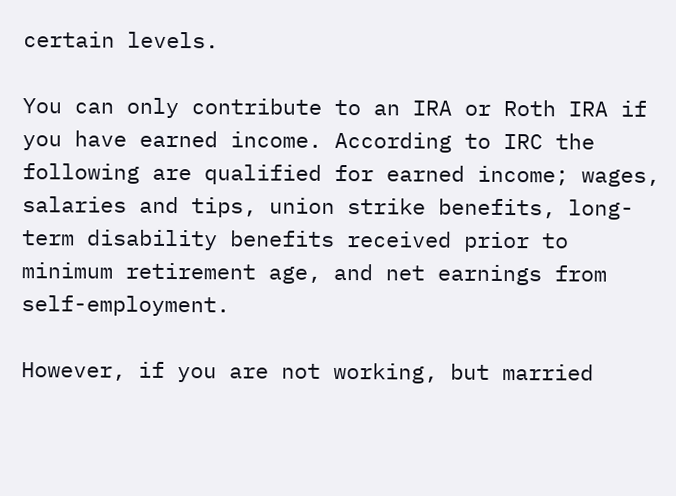certain levels.

You can only contribute to an IRA or Roth IRA if you have earned income. According to IRC the following are qualified for earned income; wages, salaries and tips, union strike benefits, long-term disability benefits received prior to minimum retirement age, and net earnings from self-employment.

However, if you are not working, but married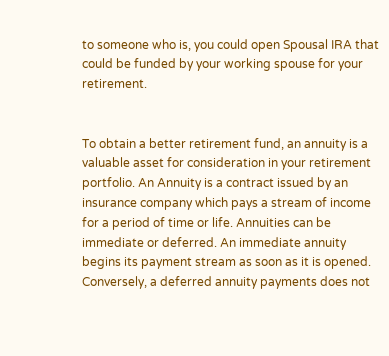to someone who is, you could open Spousal IRA that could be funded by your working spouse for your retirement.


To obtain a better retirement fund, an annuity is a valuable asset for consideration in your retirement portfolio. An Annuity is a contract issued by an insurance company which pays a stream of income for a period of time or life. Annuities can be immediate or deferred. An immediate annuity begins its payment stream as soon as it is opened. Conversely, a deferred annuity payments does not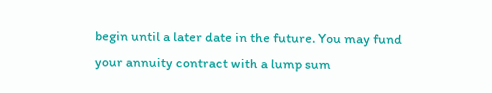begin until a later date in the future. You may fund your annuity contract with a lump sum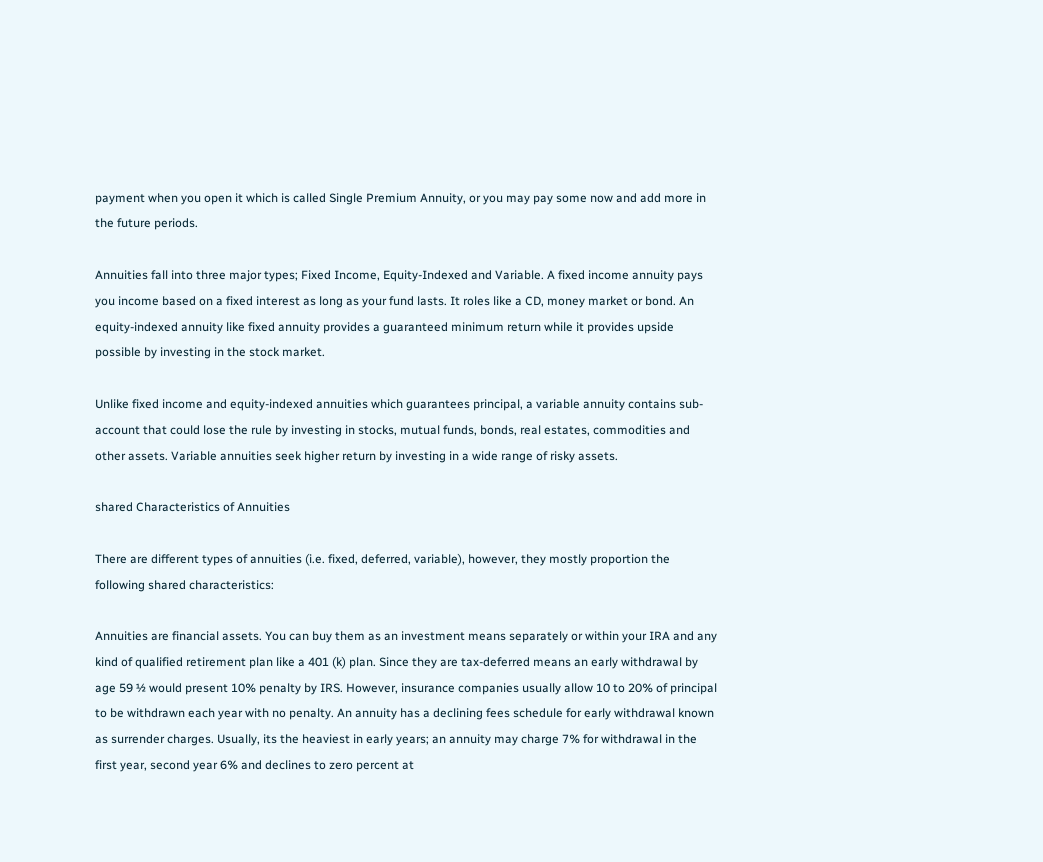payment when you open it which is called Single Premium Annuity, or you may pay some now and add more in the future periods.

Annuities fall into three major types; Fixed Income, Equity-Indexed and Variable. A fixed income annuity pays you income based on a fixed interest as long as your fund lasts. It roles like a CD, money market or bond. An equity-indexed annuity like fixed annuity provides a guaranteed minimum return while it provides upside possible by investing in the stock market.

Unlike fixed income and equity-indexed annuities which guarantees principal, a variable annuity contains sub-account that could lose the rule by investing in stocks, mutual funds, bonds, real estates, commodities and other assets. Variable annuities seek higher return by investing in a wide range of risky assets.

shared Characteristics of Annuities

There are different types of annuities (i.e. fixed, deferred, variable), however, they mostly proportion the following shared characteristics:

Annuities are financial assets. You can buy them as an investment means separately or within your IRA and any kind of qualified retirement plan like a 401 (k) plan. Since they are tax-deferred means an early withdrawal by age 59 ½ would present 10% penalty by IRS. However, insurance companies usually allow 10 to 20% of principal to be withdrawn each year with no penalty. An annuity has a declining fees schedule for early withdrawal known as surrender charges. Usually, its the heaviest in early years; an annuity may charge 7% for withdrawal in the first year, second year 6% and declines to zero percent at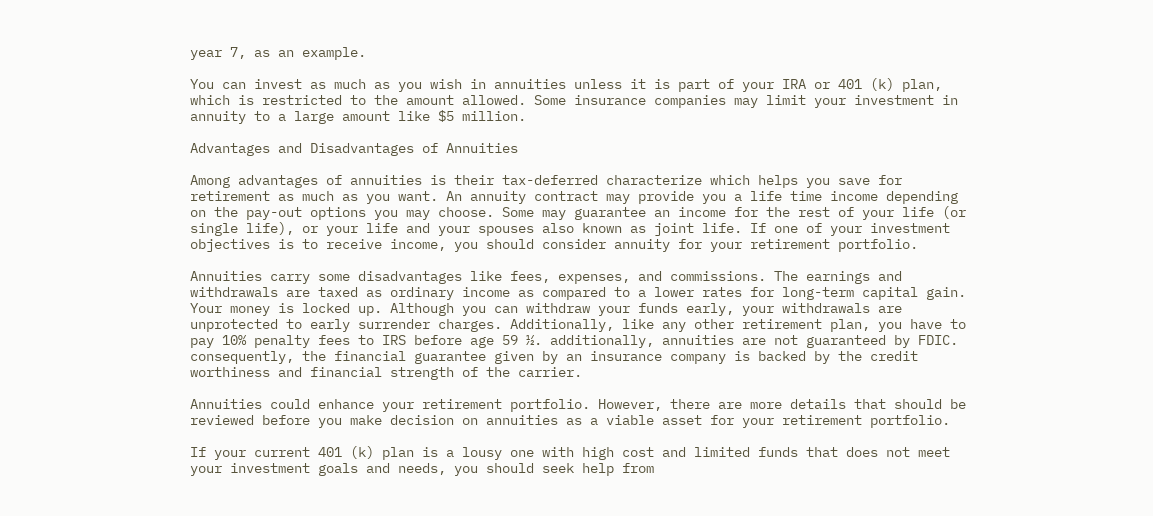year 7, as an example.

You can invest as much as you wish in annuities unless it is part of your IRA or 401 (k) plan, which is restricted to the amount allowed. Some insurance companies may limit your investment in annuity to a large amount like $5 million.

Advantages and Disadvantages of Annuities

Among advantages of annuities is their tax-deferred characterize which helps you save for retirement as much as you want. An annuity contract may provide you a life time income depending on the pay-out options you may choose. Some may guarantee an income for the rest of your life (or single life), or your life and your spouses also known as joint life. If one of your investment objectives is to receive income, you should consider annuity for your retirement portfolio.

Annuities carry some disadvantages like fees, expenses, and commissions. The earnings and withdrawals are taxed as ordinary income as compared to a lower rates for long-term capital gain. Your money is locked up. Although you can withdraw your funds early, your withdrawals are unprotected to early surrender charges. Additionally, like any other retirement plan, you have to pay 10% penalty fees to IRS before age 59 ½. additionally, annuities are not guaranteed by FDIC. consequently, the financial guarantee given by an insurance company is backed by the credit worthiness and financial strength of the carrier.

Annuities could enhance your retirement portfolio. However, there are more details that should be reviewed before you make decision on annuities as a viable asset for your retirement portfolio.

If your current 401 (k) plan is a lousy one with high cost and limited funds that does not meet your investment goals and needs, you should seek help from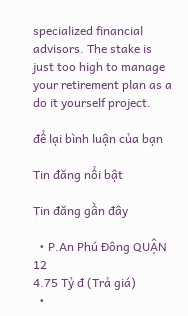specialized financial advisors. The stake is just too high to manage your retirement plan as a do it yourself project.

để lại bình luận của bạn

Tin đăng nổi bật

Tin đăng gần đây

  • P.An Phú Đông QUẬN 12
4.75 Tỷ đ (Trả giá)
  •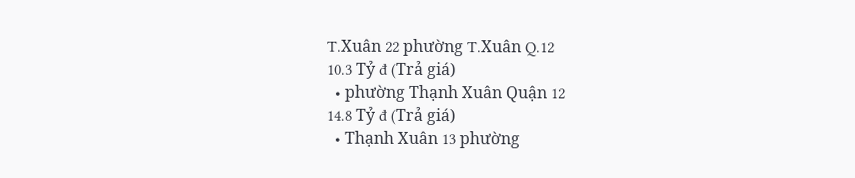T.Xuân 22 phường T.Xuân Q.12
10.3 Tỷ đ (Trả giá)
  • phường Thạnh Xuân Quận 12
14.8 Tỷ đ (Trả giá)
  • Thạnh Xuân 13 phường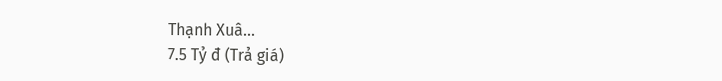Thạnh Xuâ...
7.5 Tỷ đ (Trả giá)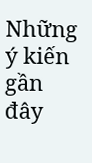Những ý kiến gần đây